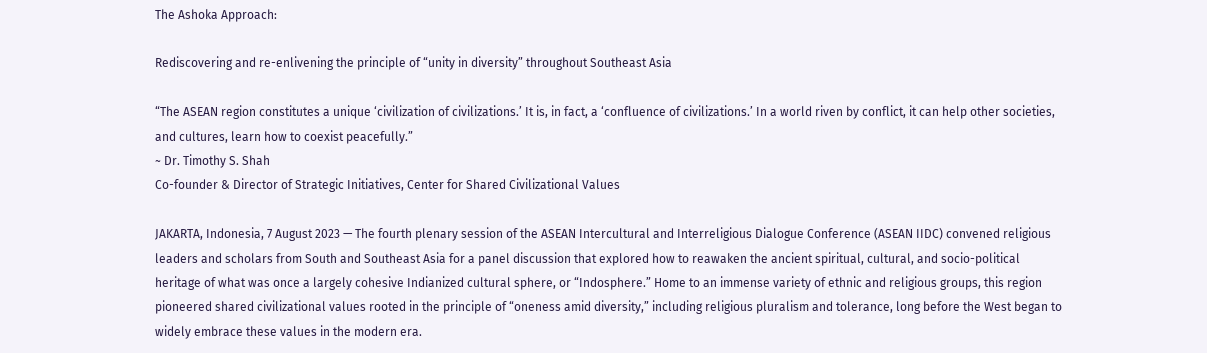The Ashoka Approach:

Rediscovering and re-enlivening the principle of “unity in diversity” throughout Southeast Asia

“The ASEAN region constitutes a unique ‘civilization of civilizations.’ It is, in fact, a ‘confluence of civilizations.’ In a world riven by conflict, it can help other societies, and cultures, learn how to coexist peacefully.”
~ Dr. Timothy S. Shah
Co-founder & Director of Strategic Initiatives, Center for Shared Civilizational Values

JAKARTA, Indonesia, 7 August 2023 — The fourth plenary session of the ASEAN Intercultural and Interreligious Dialogue Conference (ASEAN IIDC) convened religious leaders and scholars from South and Southeast Asia for a panel discussion that explored how to reawaken the ancient spiritual, cultural, and socio-political heritage of what was once a largely cohesive Indianized cultural sphere, or “Indosphere.” Home to an immense variety of ethnic and religious groups, this region pioneered shared civilizational values rooted in the principle of “oneness amid diversity,” including religious pluralism and tolerance, long before the West began to widely embrace these values in the modern era.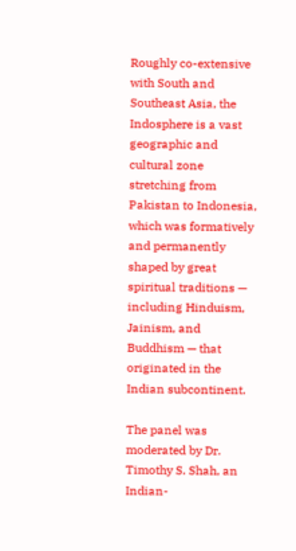Roughly co-extensive with South and Southeast Asia, the Indosphere is a vast geographic and cultural zone stretching from Pakistan to Indonesia, which was formatively and permanently shaped by great spiritual traditions — including Hinduism, Jainism, and Buddhism — that originated in the Indian subcontinent.

The panel was moderated by Dr. Timothy S. Shah, an Indian-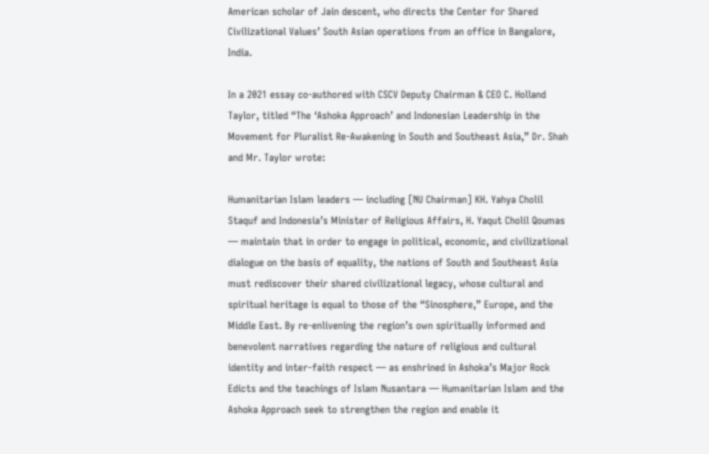American scholar of Jain descent, who directs the Center for Shared Civilizational Values’ South Asian operations from an office in Bangalore, India.

In a 2021 essay co-authored with CSCV Deputy Chairman & CEO C. Holland Taylor, titled “The ‘Ashoka Approach’ and Indonesian Leadership in the Movement for Pluralist Re-Awakening in South and Southeast Asia,” Dr. Shah and Mr. Taylor wrote:

Humanitarian Islam leaders — including [NU Chairman] KH. Yahya Cholil Staquf and Indonesia’s Minister of Religious Affairs, H. Yaqut Cholil Qoumas — maintain that in order to engage in political, economic, and civilizational dialogue on the basis of equality, the nations of South and Southeast Asia must rediscover their shared civilizational legacy, whose cultural and spiritual heritage is equal to those of the “Sinosphere,” Europe, and the Middle East. By re-enlivening the region’s own spiritually informed and benevolent narratives regarding the nature of religious and cultural identity and inter-faith respect — as enshrined in Ashoka’s Major Rock Edicts and the teachings of Islam Nusantara — Humanitarian Islam and the Ashoka Approach seek to strengthen the region and enable it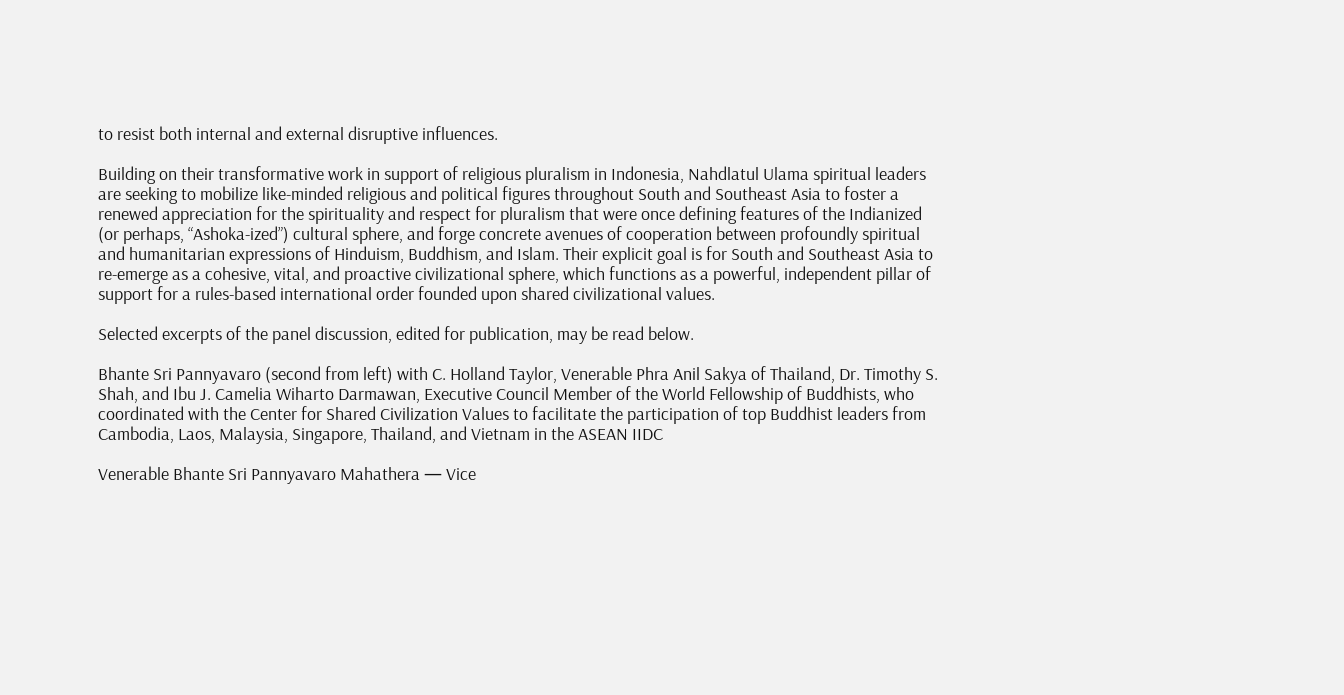to resist both internal and external disruptive influences.

Building on their transformative work in support of religious pluralism in Indonesia, Nahdlatul Ulama spiritual leaders are seeking to mobilize like-minded religious and political figures throughout South and Southeast Asia to foster a renewed appreciation for the spirituality and respect for pluralism that were once defining features of the Indianized (or perhaps, “Ashoka-ized”) cultural sphere, and forge concrete avenues of cooperation between profoundly spiritual and humanitarian expressions of Hinduism, Buddhism, and Islam. Their explicit goal is for South and Southeast Asia to re-emerge as a cohesive, vital, and proactive civilizational sphere, which functions as a powerful, independent pillar of support for a rules-based international order founded upon shared civilizational values.

Selected excerpts of the panel discussion, edited for publication, may be read below.

Bhante Sri Pannyavaro (second from left) with C. Holland Taylor, Venerable Phra Anil Sakya of Thailand, Dr. Timothy S. Shah, and Ibu J. Camelia Wiharto Darmawan, Executive Council Member of the World Fellowship of Buddhists, who coordinated with the Center for Shared Civilization Values to facilitate the participation of top Buddhist leaders from Cambodia, Laos, Malaysia, Singapore, Thailand, and Vietnam in the ASEAN IIDC

Venerable Bhante Sri Pannyavaro Mahathera — Vice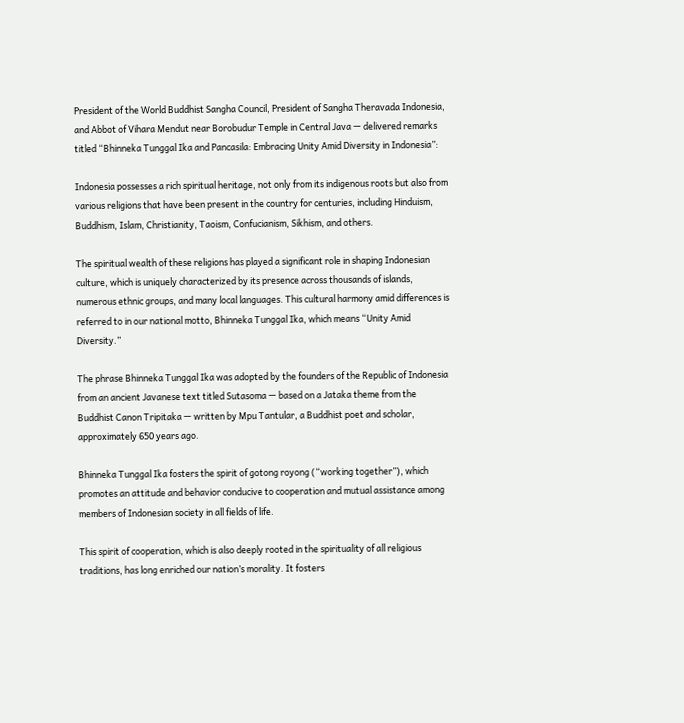President of the World Buddhist Sangha Council, President of Sangha Theravada Indonesia, and Abbot of Vihara Mendut near Borobudur Temple in Central Java — delivered remarks titled “Bhinneka Tunggal Ika and Pancasila: Embracing Unity Amid Diversity in Indonesia”:

Indonesia possesses a rich spiritual heritage, not only from its indigenous roots but also from various religions that have been present in the country for centuries, including Hinduism, Buddhism, Islam, Christianity, Taoism, Confucianism, Sikhism, and others.

The spiritual wealth of these religions has played a significant role in shaping Indonesian culture, which is uniquely characterized by its presence across thousands of islands, numerous ethnic groups, and many local languages. This cultural harmony amid differences is referred to in our national motto, Bhinneka Tunggal Ika, which means “Unity Amid Diversity.”

The phrase Bhinneka Tunggal Ika was adopted by the founders of the Republic of Indonesia from an ancient Javanese text titled Sutasoma — based on a Jataka theme from the Buddhist Canon Tripitaka — written by Mpu Tantular, a Buddhist poet and scholar, approximately 650 years ago.

Bhinneka Tunggal Ika fosters the spirit of gotong royong (“working together”), which promotes an attitude and behavior conducive to cooperation and mutual assistance among members of Indonesian society in all fields of life.

This spirit of cooperation, which is also deeply rooted in the spirituality of all religious traditions, has long enriched our nation’s morality. It fosters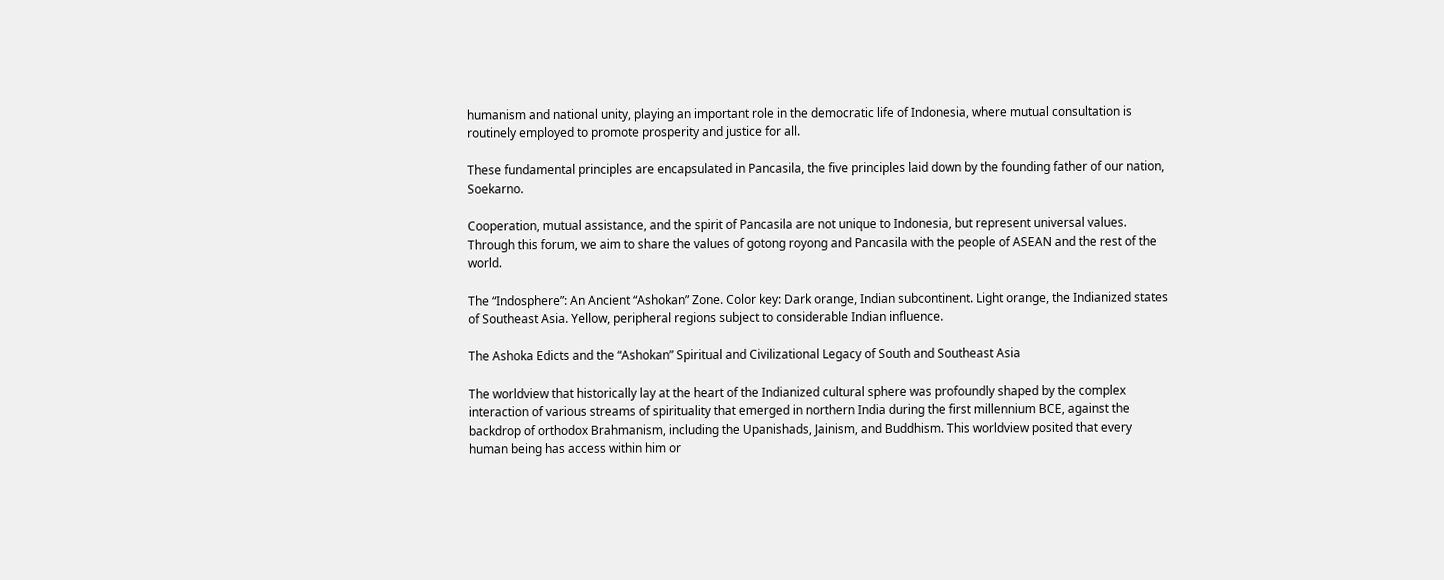humanism and national unity, playing an important role in the democratic life of Indonesia, where mutual consultation is routinely employed to promote prosperity and justice for all.

These fundamental principles are encapsulated in Pancasila, the five principles laid down by the founding father of our nation, Soekarno.

Cooperation, mutual assistance, and the spirit of Pancasila are not unique to Indonesia, but represent universal values. Through this forum, we aim to share the values of gotong royong and Pancasila with the people of ASEAN and the rest of the world.

The “Indosphere”: An Ancient “Ashokan” Zone. Color key: Dark orange, Indian subcontinent. Light orange, the Indianized states of Southeast Asia. Yellow, peripheral regions subject to considerable Indian influence.

The Ashoka Edicts and the “Ashokan” Spiritual and Civilizational Legacy of South and Southeast Asia

The worldview that historically lay at the heart of the Indianized cultural sphere was profoundly shaped by the complex interaction of various streams of spirituality that emerged in northern India during the first millennium BCE, against the backdrop of orthodox Brahmanism, including the Upanishads, Jainism, and Buddhism. This worldview posited that every human being has access within him or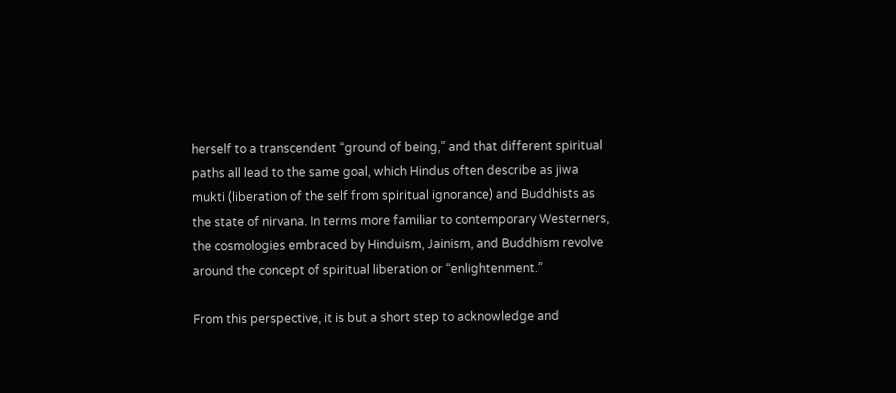herself to a transcendent “ground of being,” and that different spiritual paths all lead to the same goal, which Hindus often describe as jiwa mukti (liberation of the self from spiritual ignorance) and Buddhists as the state of nirvana. In terms more familiar to contemporary Westerners, the cosmologies embraced by Hinduism, Jainism, and Buddhism revolve around the concept of spiritual liberation or “enlightenment.”

From this perspective, it is but a short step to acknowledge and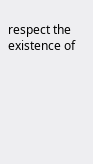respect the existence of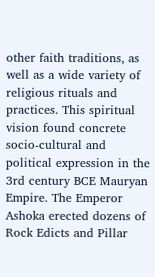other faith traditions, as well as a wide variety of religious rituals and practices. This spiritual vision found concrete socio-cultural and political expression in the 3rd century BCE Mauryan Empire. The Emperor Ashoka erected dozens of Rock Edicts and Pillar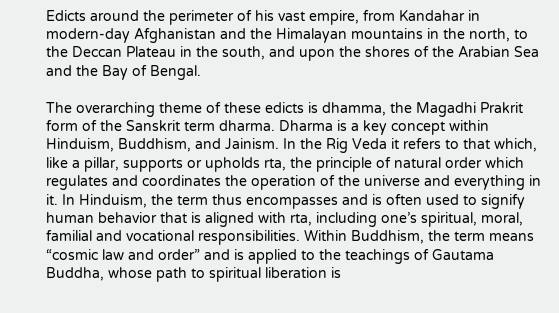Edicts around the perimeter of his vast empire, from Kandahar in modern-day Afghanistan and the Himalayan mountains in the north, to the Deccan Plateau in the south, and upon the shores of the Arabian Sea and the Bay of Bengal.

The overarching theme of these edicts is dhamma, the Magadhi Prakrit form of the Sanskrit term dharma. Dharma is a key concept within Hinduism, Buddhism, and Jainism. In the Rig Veda it refers to that which, like a pillar, supports or upholds rta, the principle of natural order which regulates and coordinates the operation of the universe and everything in it. In Hinduism, the term thus encompasses and is often used to signify human behavior that is aligned with rta, including one’s spiritual, moral, familial and vocational responsibilities. Within Buddhism, the term means “cosmic law and order” and is applied to the teachings of Gautama Buddha, whose path to spiritual liberation is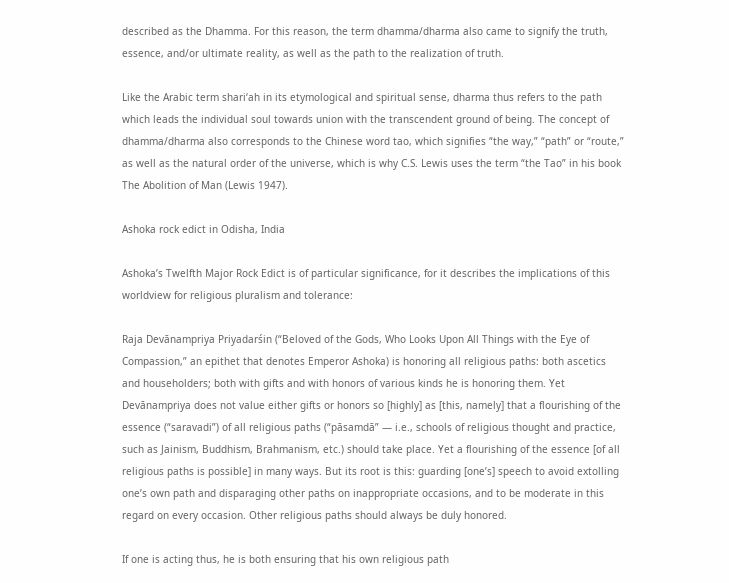described as the Dhamma. For this reason, the term dhamma/dharma also came to signify the truth, essence, and/or ultimate reality, as well as the path to the realization of truth.

Like the Arabic term shari‘ah in its etymological and spiritual sense, dharma thus refers to the path which leads the individual soul towards union with the transcendent ground of being. The concept of dhamma/dharma also corresponds to the Chinese word tao, which signifies “the way,” “path” or “route,” as well as the natural order of the universe, which is why C.S. Lewis uses the term “the Tao” in his book The Abolition of Man (Lewis 1947).

Ashoka rock edict in Odisha, India

Ashoka’s Twelfth Major Rock Edict is of particular significance, for it describes the implications of this worldview for religious pluralism and tolerance:

Raja Devānampriya Priyadarśin (“Beloved of the Gods, Who Looks Upon All Things with the Eye of Compassion,” an epithet that denotes Emperor Ashoka) is honoring all religious paths: both ascetics and householders; both with gifts and with honors of various kinds he is honoring them. Yet Devānampriya does not value either gifts or honors so [highly] as [this, namely] that a flourishing of the essence (“saravadi”) of all religious paths (“pāsamdā” — i.e., schools of religious thought and practice, such as Jainism, Buddhism, Brahmanism, etc.) should take place. Yet a flourishing of the essence [of all religious paths is possible] in many ways. But its root is this: guarding [one’s] speech to avoid extolling one’s own path and disparaging other paths on inappropriate occasions, and to be moderate in this regard on every occasion. Other religious paths should always be duly honored.

If one is acting thus, he is both ensuring that his own religious path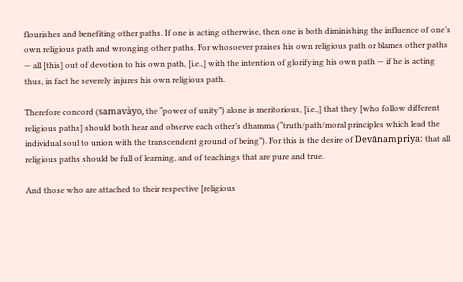flourishes and benefiting other paths. If one is acting otherwise, then one is both diminishing the influence of one’s own religious path and wronging other paths. For whosoever praises his own religious path or blames other paths — all [this] out of devotion to his own path, [i.e.,] with the intention of glorifying his own path — if he is acting thus, in fact he severely injures his own religious path.

Therefore concord (samavàyo, the “power of unity”) alone is meritorious, [i.e.,] that they [who follow different religious paths] should both hear and observe each other’s dhamma (“truth/path/moral principles which lead the individual soul to union with the transcendent ground of being”). For this is the desire of Devānampriya: that all religious paths should be full of learning, and of teachings that are pure and true.

And those who are attached to their respective [religious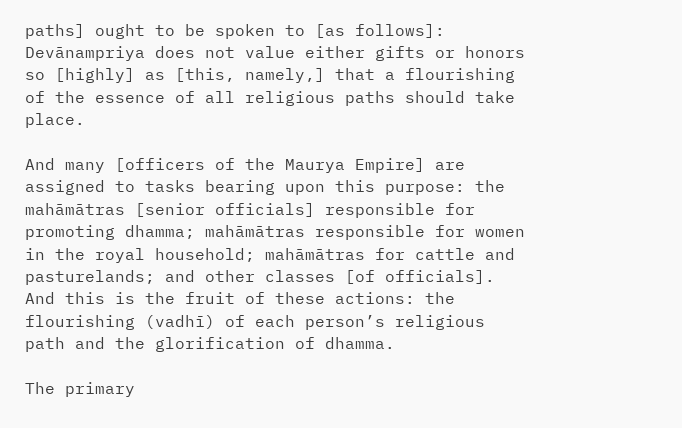paths] ought to be spoken to [as follows]: Devānampriya does not value either gifts or honors so [highly] as [this, namely,] that a flourishing of the essence of all religious paths should take place.

And many [officers of the Maurya Empire] are assigned to tasks bearing upon this purpose: the mahāmātras [senior officials] responsible for promoting dhamma; mahāmātras responsible for women in the royal household; mahāmātras for cattle and pasturelands; and other classes [of officials]. And this is the fruit of these actions: the flourishing (vadhī) of each person’s religious path and the glorification of dhamma.

The primary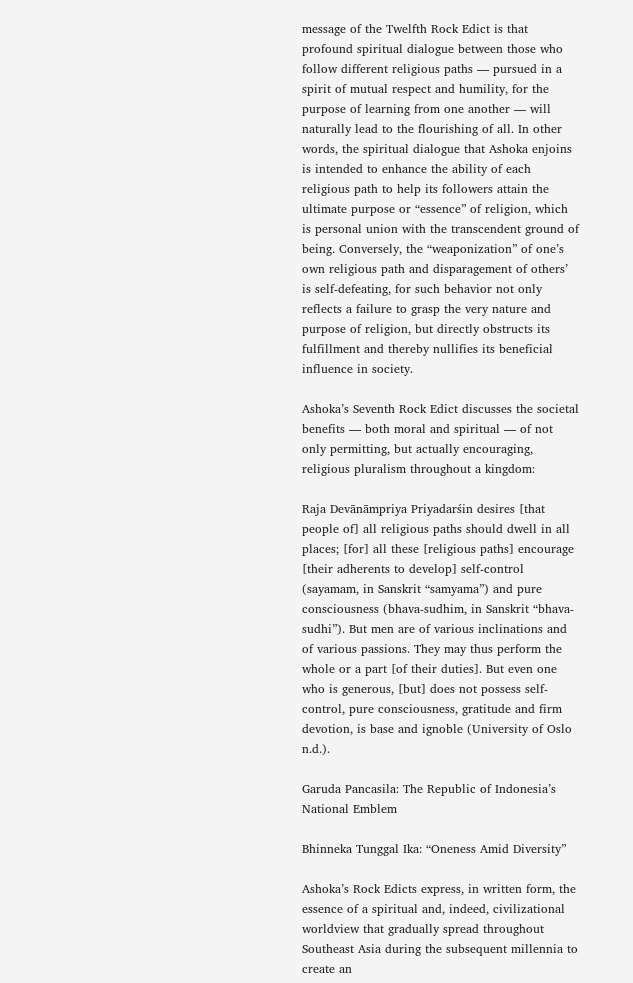message of the Twelfth Rock Edict is that profound spiritual dialogue between those who follow different religious paths — pursued in a spirit of mutual respect and humility, for the purpose of learning from one another — will naturally lead to the flourishing of all. In other words, the spiritual dialogue that Ashoka enjoins is intended to enhance the ability of each religious path to help its followers attain the ultimate purpose or “essence” of religion, which is personal union with the transcendent ground of being. Conversely, the “weaponization” of one’s own religious path and disparagement of others’ is self-defeating, for such behavior not only reflects a failure to grasp the very nature and purpose of religion, but directly obstructs its fulfillment and thereby nullifies its beneficial influence in society.

Ashoka’s Seventh Rock Edict discusses the societal benefits — both moral and spiritual — of not only permitting, but actually encouraging, religious pluralism throughout a kingdom:

Raja Devānāmpriya Priyadarśin desires [that people of] all religious paths should dwell in all places; [for] all these [religious paths] encourage [their adherents to develop] self-control (sayamam, in Sanskrit “samyama”) and pure consciousness (bhava-sudhim, in Sanskrit “bhava-sudhi”). But men are of various inclinations and of various passions. They may thus perform the whole or a part [of their duties]. But even one who is generous, [but] does not possess self-control, pure consciousness, gratitude and firm devotion, is base and ignoble (University of Oslo n.d.).

Garuda Pancasila: The Republic of Indonesia’s National Emblem

Bhinneka Tunggal Ika: “Oneness Amid Diversity”

Ashoka’s Rock Edicts express, in written form, the essence of a spiritual and, indeed, civilizational worldview that gradually spread throughout Southeast Asia during the subsequent millennia to create an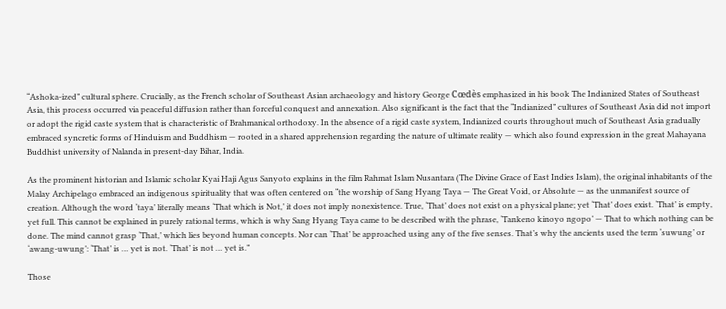“Ashoka-ized” cultural sphere. Crucially, as the French scholar of Southeast Asian archaeology and history George Cœdès emphasized in his book The Indianized States of Southeast Asia, this process occurred via peaceful diffusion rather than forceful conquest and annexation. Also significant is the fact that the “Indianized” cultures of Southeast Asia did not import or adopt the rigid caste system that is characteristic of Brahmanical orthodoxy. In the absence of a rigid caste system, Indianized courts throughout much of Southeast Asia gradually embraced syncretic forms of Hinduism and Buddhism — rooted in a shared apprehension regarding the nature of ultimate reality — which also found expression in the great Mahayana Buddhist university of Nalanda in present-day Bihar, India.

As the prominent historian and Islamic scholar Kyai Haji Agus Sanyoto explains in the film Rahmat Islam Nusantara (The Divine Grace of East Indies Islam), the original inhabitants of the Malay Archipelago embraced an indigenous spirituality that was often centered on “the worship of Sang Hyang Taya — The Great Void, or Absolute — as the unmanifest source of creation. Although the word ‘taya’ literally means ‘That which is Not,’ it does not imply nonexistence. True, ‘That’ does not exist on a physical plane; yet ‘That’ does exist. ‘That’ is empty, yet full. This cannot be explained in purely rational terms, which is why Sang Hyang Taya came to be described with the phrase, ‘Tankeno kinoyo ngopo’ — That to which nothing can be done. The mind cannot grasp ‘That,’ which lies beyond human concepts. Nor can ‘That’ be approached using any of the five senses. That’s why the ancients used the term ‘suwung’ or ‘awang-uwung’: ‘That’ is … yet is not. ‘That’ is not … yet is.”

Those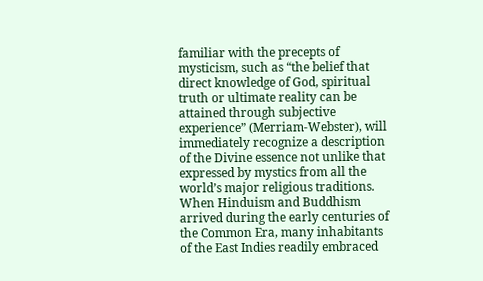familiar with the precepts of mysticism, such as “the belief that direct knowledge of God, spiritual truth or ultimate reality can be attained through subjective experience” (Merriam-Webster), will immediately recognize a description of the Divine essence not unlike that expressed by mystics from all the world’s major religious traditions. When Hinduism and Buddhism arrived during the early centuries of the Common Era, many inhabitants of the East Indies readily embraced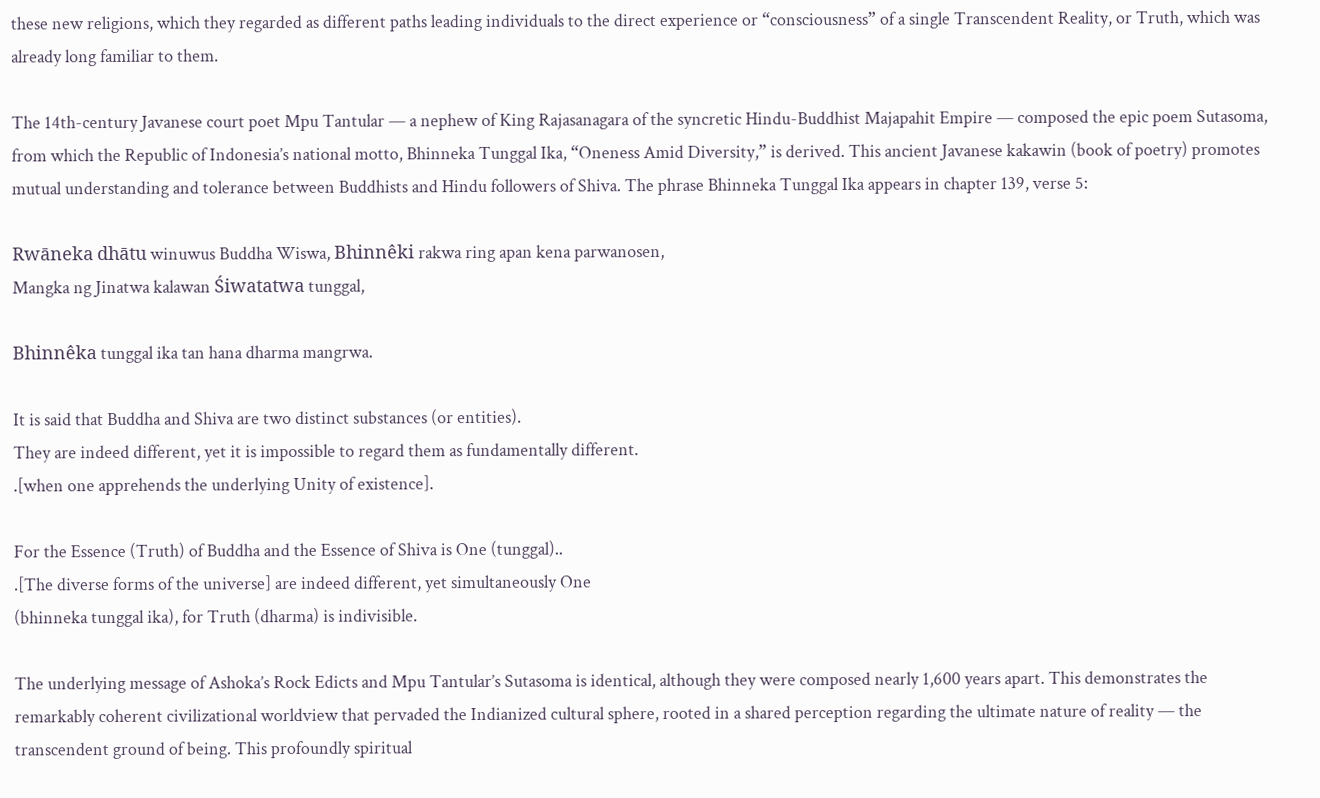these new religions, which they regarded as different paths leading individuals to the direct experience or “consciousness” of a single Transcendent Reality, or Truth, which was already long familiar to them.

The 14th-century Javanese court poet Mpu Tantular — a nephew of King Rajasanagara of the syncretic Hindu-Buddhist Majapahit Empire — composed the epic poem Sutasoma, from which the Republic of Indonesia’s national motto, Bhinneka Tunggal Ika, “Oneness Amid Diversity,” is derived. This ancient Javanese kakawin (book of poetry) promotes mutual understanding and tolerance between Buddhists and Hindu followers of Shiva. The phrase Bhinneka Tunggal Ika appears in chapter 139, verse 5:

Rwāneka dhātu winuwus Buddha Wiswa, Bhinnêki rakwa ring apan kena parwanosen,
Mangka ng Jinatwa kalawan Śiwatatwa tunggal,

Bhinnêka tunggal ika tan hana dharma mangrwa.

It is said that Buddha and Shiva are two distinct substances (or entities).
They are indeed different, yet it is impossible to regard them as fundamentally different.
.[when one apprehends the underlying Unity of existence].

For the Essence (Truth) of Buddha and the Essence of Shiva is One (tunggal)..
.[The diverse forms of the universe] are indeed different, yet simultaneously One
(bhinneka tunggal ika), for Truth (dharma) is indivisible.

The underlying message of Ashoka’s Rock Edicts and Mpu Tantular’s Sutasoma is identical, although they were composed nearly 1,600 years apart. This demonstrates the remarkably coherent civilizational worldview that pervaded the Indianized cultural sphere, rooted in a shared perception regarding the ultimate nature of reality — the transcendent ground of being. This profoundly spiritual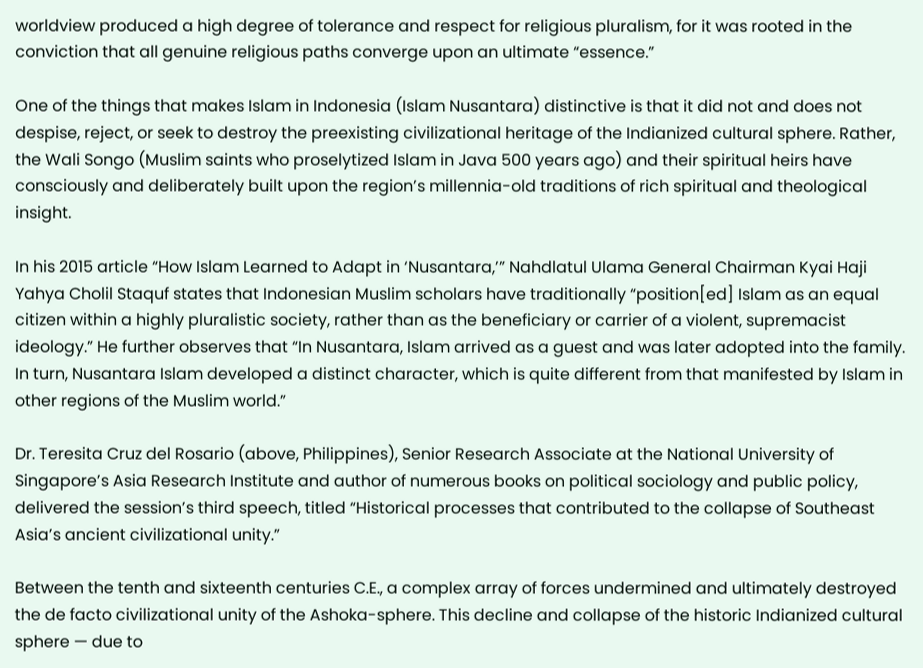worldview produced a high degree of tolerance and respect for religious pluralism, for it was rooted in the conviction that all genuine religious paths converge upon an ultimate “essence.”

One of the things that makes Islam in Indonesia (Islam Nusantara) distinctive is that it did not and does not despise, reject, or seek to destroy the preexisting civilizational heritage of the Indianized cultural sphere. Rather, the Wali Songo (Muslim saints who proselytized Islam in Java 500 years ago) and their spiritual heirs have consciously and deliberately built upon the region’s millennia-old traditions of rich spiritual and theological insight.

In his 2015 article “How Islam Learned to Adapt in ‘Nusantara,’” Nahdlatul Ulama General Chairman Kyai Haji Yahya Cholil Staquf states that Indonesian Muslim scholars have traditionally “position[ed] Islam as an equal citizen within a highly pluralistic society, rather than as the beneficiary or carrier of a violent, supremacist ideology.” He further observes that “In Nusantara, Islam arrived as a guest and was later adopted into the family. In turn, Nusantara Islam developed a distinct character, which is quite different from that manifested by Islam in other regions of the Muslim world.”

Dr. Teresita Cruz del Rosario (above, Philippines), Senior Research Associate at the National University of Singapore’s Asia Research Institute and author of numerous books on political sociology and public policy, delivered the session’s third speech, titled “Historical processes that contributed to the collapse of Southeast Asia’s ancient civilizational unity.”

Between the tenth and sixteenth centuries C.E., a complex array of forces undermined and ultimately destroyed the de facto civilizational unity of the Ashoka-sphere. This decline and collapse of the historic Indianized cultural sphere — due to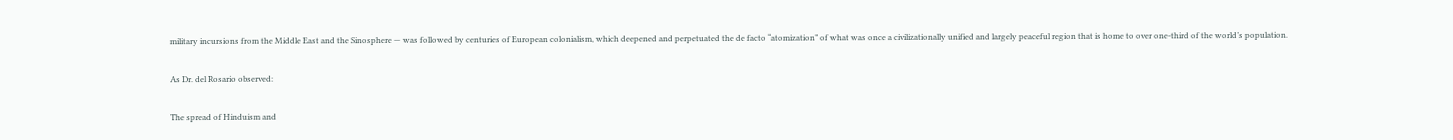military incursions from the Middle East and the Sinosphere — was followed by centuries of European colonialism, which deepened and perpetuated the de facto “atomization” of what was once a civilizationally unified and largely peaceful region that is home to over one-third of the world’s population.

As Dr. del Rosario observed:

The spread of Hinduism and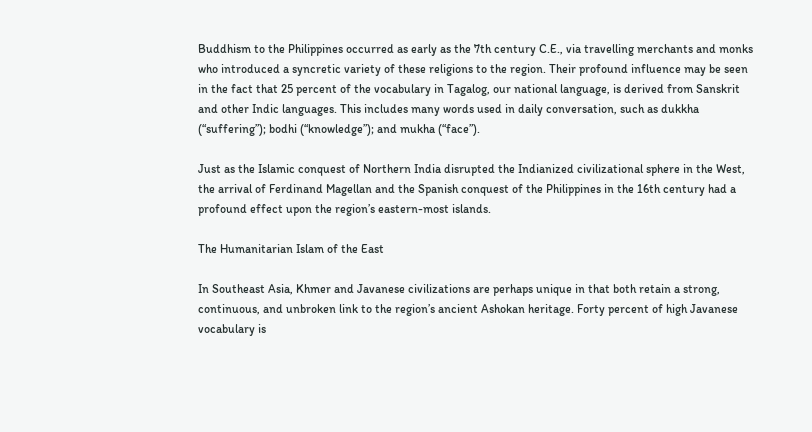Buddhism to the Philippines occurred as early as the 7th century C.E., via travelling merchants and monks who introduced a syncretic variety of these religions to the region. Their profound influence may be seen in the fact that 25 percent of the vocabulary in Tagalog, our national language, is derived from Sanskrit and other Indic languages. This includes many words used in daily conversation, such as dukkha (“suffering”); bodhi (“knowledge”); and mukha (“face”).

Just as the Islamic conquest of Northern India disrupted the Indianized civilizational sphere in the West, the arrival of Ferdinand Magellan and the Spanish conquest of the Philippines in the 16th century had a profound effect upon the region’s eastern-most islands.

The Humanitarian Islam of the East

In Southeast Asia, Khmer and Javanese civilizations are perhaps unique in that both retain a strong, continuous, and unbroken link to the region’s ancient Ashokan heritage. Forty percent of high Javanese vocabulary is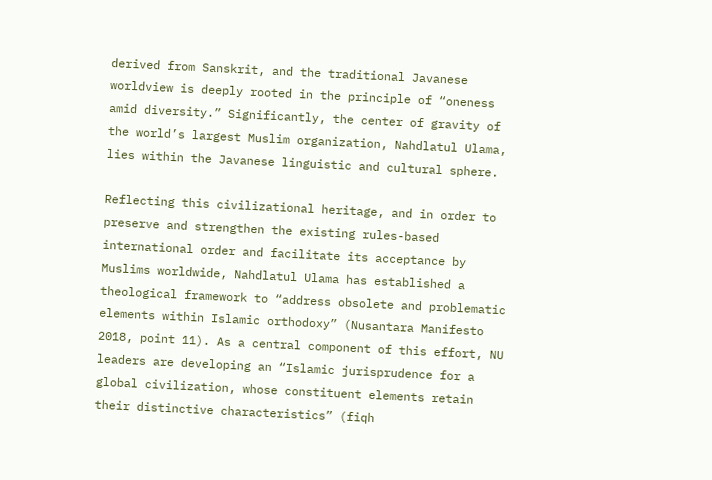derived from Sanskrit, and the traditional Javanese worldview is deeply rooted in the principle of “oneness amid diversity.” Significantly, the center of gravity of the world’s largest Muslim organization, Nahdlatul Ulama, lies within the Javanese linguistic and cultural sphere.

Reflecting this civilizational heritage, and in order to preserve and strengthen the existing rules-based international order and facilitate its acceptance by Muslims worldwide, Nahdlatul Ulama has established a theological framework to “address obsolete and problematic elements within Islamic orthodoxy” (Nusantara Manifesto 2018, point 11). As a central component of this effort, NU leaders are developing an “Islamic jurisprudence for a global civilization, whose constituent elements retain their distinctive characteristics” (fiqh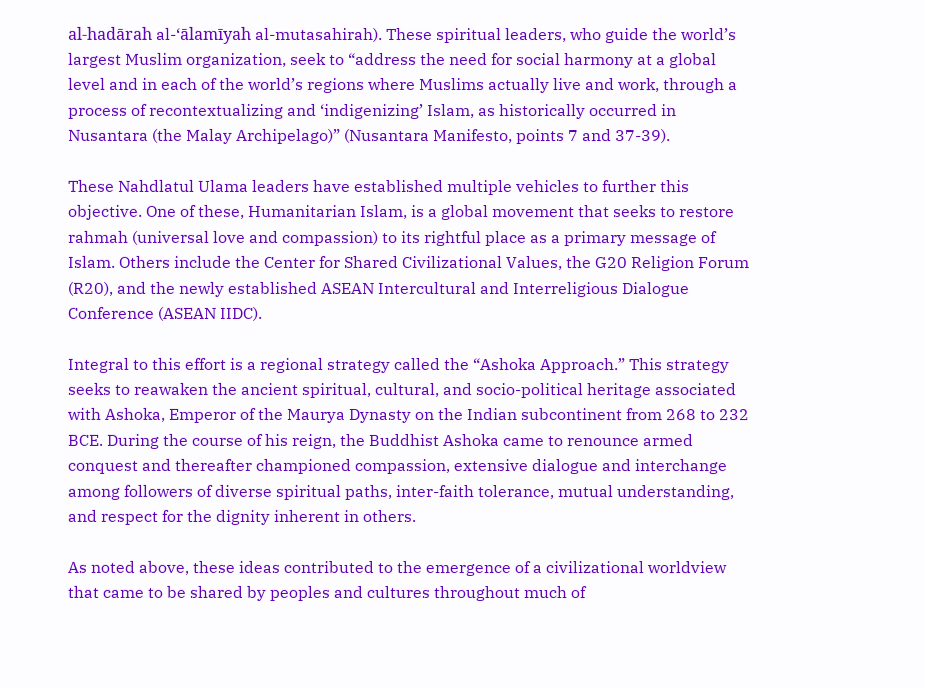al-hadārah al-‘ālamīyah al-mutasahirah). These spiritual leaders, who guide the world’s largest Muslim organization, seek to “address the need for social harmony at a global level and in each of the world’s regions where Muslims actually live and work, through a process of recontextualizing and ‘indigenizing’ Islam, as historically occurred in Nusantara (the Malay Archipelago)” (Nusantara Manifesto, points 7 and 37-39).

These Nahdlatul Ulama leaders have established multiple vehicles to further this objective. One of these, Humanitarian Islam, is a global movement that seeks to restore rahmah (universal love and compassion) to its rightful place as a primary message of Islam. Others include the Center for Shared Civilizational Values, the G20 Religion Forum (R20), and the newly established ASEAN Intercultural and Interreligious Dialogue Conference (ASEAN IIDC).

Integral to this effort is a regional strategy called the “Ashoka Approach.” This strategy seeks to reawaken the ancient spiritual, cultural, and socio-political heritage associated with Ashoka, Emperor of the Maurya Dynasty on the Indian subcontinent from 268 to 232 BCE. During the course of his reign, the Buddhist Ashoka came to renounce armed conquest and thereafter championed compassion, extensive dialogue and interchange among followers of diverse spiritual paths, inter-faith tolerance, mutual understanding, and respect for the dignity inherent in others.

As noted above, these ideas contributed to the emergence of a civilizational worldview that came to be shared by peoples and cultures throughout much of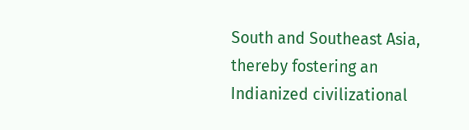South and Southeast Asia, thereby fostering an Indianized civilizational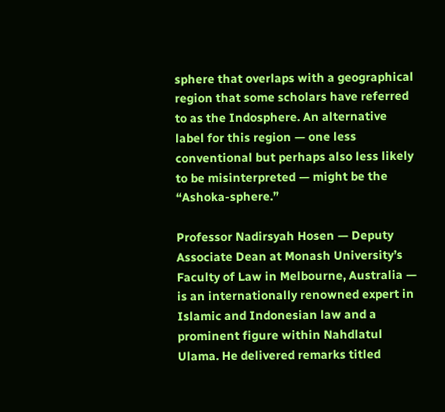sphere that overlaps with a geographical region that some scholars have referred to as the Indosphere. An alternative label for this region — one less conventional but perhaps also less likely to be misinterpreted — might be the “Ashoka-sphere.”

Professor Nadirsyah Hosen — Deputy Associate Dean at Monash University’s Faculty of Law in Melbourne, Australia — is an internationally renowned expert in Islamic and Indonesian law and a prominent figure within Nahdlatul Ulama. He delivered remarks titled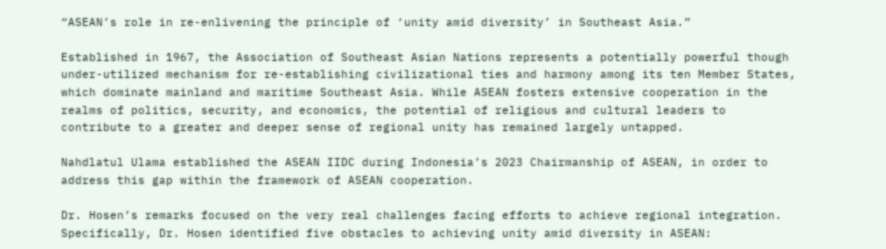“ASEAN’s role in re-enlivening the principle of ‘unity amid diversity’ in Southeast Asia.”

Established in 1967, the Association of Southeast Asian Nations represents a potentially powerful though under-utilized mechanism for re-establishing civilizational ties and harmony among its ten Member States, which dominate mainland and maritime Southeast Asia. While ASEAN fosters extensive cooperation in the realms of politics, security, and economics, the potential of religious and cultural leaders to contribute to a greater and deeper sense of regional unity has remained largely untapped.

Nahdlatul Ulama established the ASEAN IIDC during Indonesia’s 2023 Chairmanship of ASEAN, in order to address this gap within the framework of ASEAN cooperation.

Dr. Hosen’s remarks focused on the very real challenges facing efforts to achieve regional integration. Specifically, Dr. Hosen identified five obstacles to achieving unity amid diversity in ASEAN: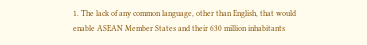1. The lack of any common language, other than English, that would enable ASEAN Member States and their 630 million inhabitants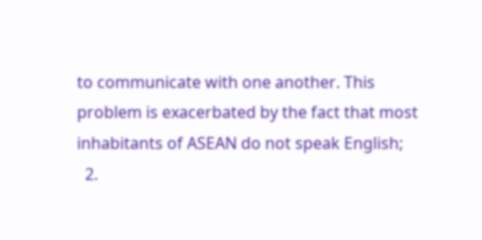to communicate with one another. This problem is exacerbated by the fact that most inhabitants of ASEAN do not speak English;
  2.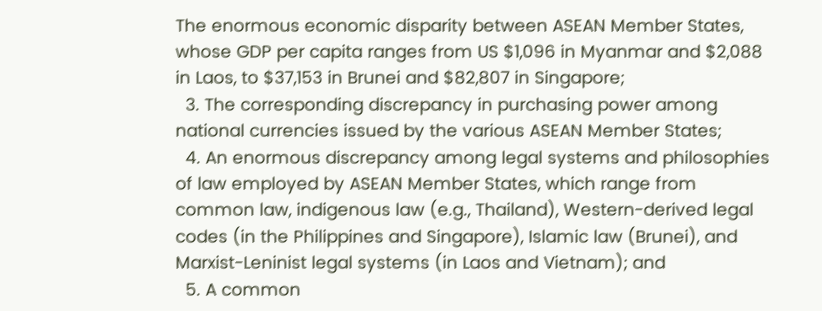The enormous economic disparity between ASEAN Member States, whose GDP per capita ranges from US $1,096 in Myanmar and $2,088 in Laos, to $37,153 in Brunei and $82,807 in Singapore;
  3. The corresponding discrepancy in purchasing power among national currencies issued by the various ASEAN Member States;
  4. An enormous discrepancy among legal systems and philosophies of law employed by ASEAN Member States, which range from common law, indigenous law (e.g., Thailand), Western-derived legal codes (in the Philippines and Singapore), Islamic law (Brunei), and Marxist-Leninist legal systems (in Laos and Vietnam); and
  5. A common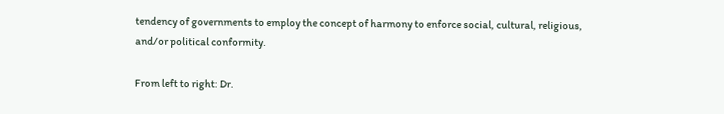tendency of governments to employ the concept of harmony to enforce social, cultural, religious, and/or political conformity.

From left to right: Dr.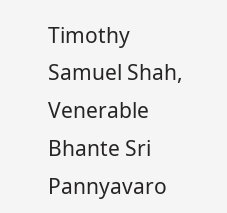Timothy Samuel Shah, Venerable Bhante Sri Pannyavaro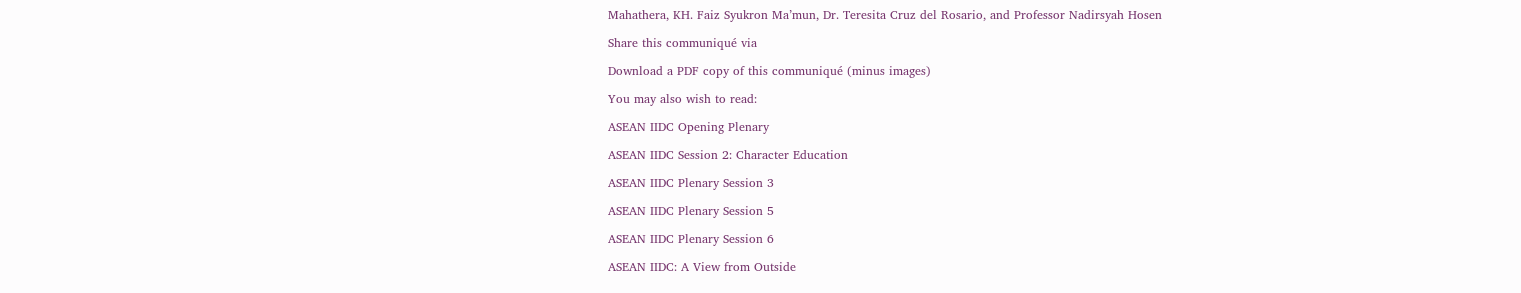Mahathera, KH. Faiz Syukron Ma’mun, Dr. Teresita Cruz del Rosario, and Professor Nadirsyah Hosen

Share this communiqué via

Download a PDF copy of this communiqué (minus images)

You may also wish to read:

ASEAN IIDC Opening Plenary

ASEAN IIDC Session 2: Character Education

ASEAN IIDC Plenary Session 3

ASEAN IIDC Plenary Session 5

ASEAN IIDC Plenary Session 6

ASEAN IIDC: A View from Outside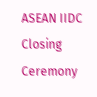ASEAN IIDC Closing Ceremony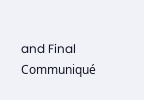and Final Communiqué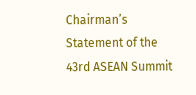Chairman’s Statement of the 43rd ASEAN Summit